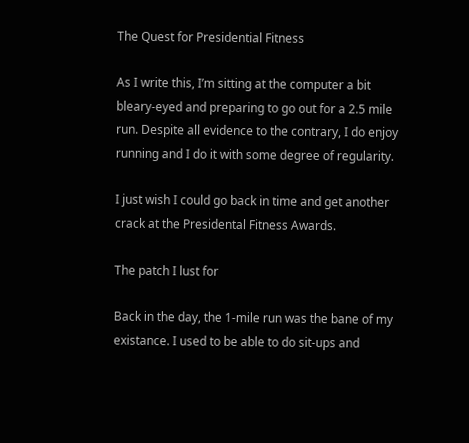The Quest for Presidential Fitness

As I write this, I’m sitting at the computer a bit bleary-eyed and preparing to go out for a 2.5 mile run. Despite all evidence to the contrary, I do enjoy running and I do it with some degree of regularity.

I just wish I could go back in time and get another crack at the Presidental Fitness Awards.

The patch I lust for

Back in the day, the 1-mile run was the bane of my existance. I used to be able to do sit-ups and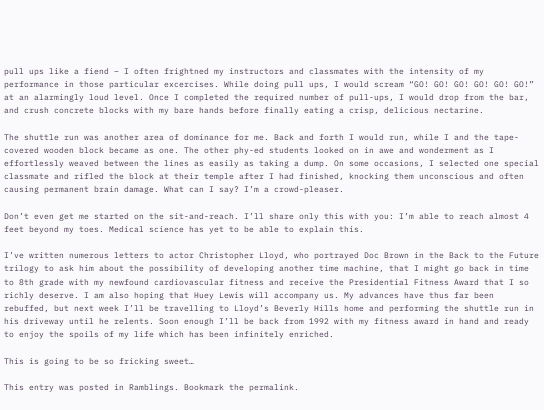pull ups like a fiend – I often frightned my instructors and classmates with the intensity of my performance in those particular excercises. While doing pull ups, I would scream “GO! GO! GO! GO! GO! GO!” at an alarmingly loud level. Once I completed the required number of pull-ups, I would drop from the bar, and crush concrete blocks with my bare hands before finally eating a crisp, delicious nectarine.

The shuttle run was another area of dominance for me. Back and forth I would run, while I and the tape-covered wooden block became as one. The other phy-ed students looked on in awe and wonderment as I effortlessly weaved between the lines as easily as taking a dump. On some occasions, I selected one special classmate and rifled the block at their temple after I had finished, knocking them unconscious and often causing permanent brain damage. What can I say? I’m a crowd-pleaser.

Don’t even get me started on the sit-and-reach. I’ll share only this with you: I’m able to reach almost 4 feet beyond my toes. Medical science has yet to be able to explain this.

I’ve written numerous letters to actor Christopher Lloyd, who portrayed Doc Brown in the Back to the Future trilogy to ask him about the possibility of developing another time machine, that I might go back in time to 8th grade with my newfound cardiovascular fitness and receive the Presidential Fitness Award that I so richly deserve. I am also hoping that Huey Lewis will accompany us. My advances have thus far been rebuffed, but next week I’ll be travelling to Lloyd’s Beverly Hills home and performing the shuttle run in his driveway until he relents. Soon enough I’ll be back from 1992 with my fitness award in hand and ready to enjoy the spoils of my life which has been infinitely enriched.

This is going to be so fricking sweet…

This entry was posted in Ramblings. Bookmark the permalink.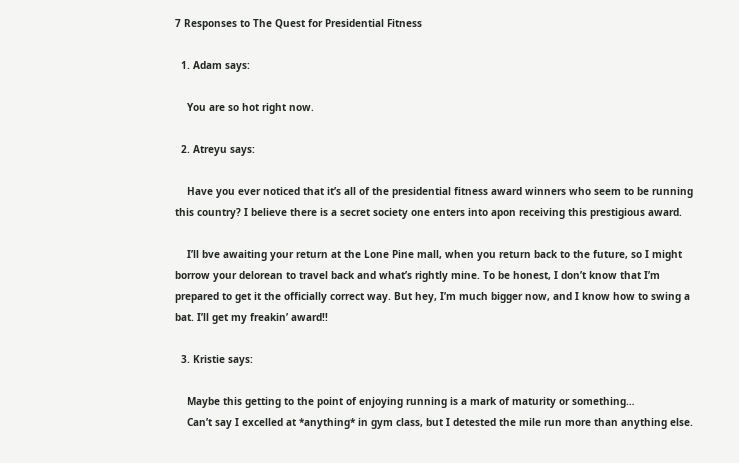7 Responses to The Quest for Presidential Fitness

  1. Adam says:

    You are so hot right now.

  2. Atreyu says:

    Have you ever noticed that it’s all of the presidential fitness award winners who seem to be running this country? I believe there is a secret society one enters into apon receiving this prestigious award.

    I’ll bve awaiting your return at the Lone Pine mall, when you return back to the future, so I might borrow your delorean to travel back and what’s rightly mine. To be honest, I don’t know that I’m prepared to get it the officially correct way. But hey, I’m much bigger now, and I know how to swing a bat. I’ll get my freakin’ award!!

  3. Kristie says:

    Maybe this getting to the point of enjoying running is a mark of maturity or something…
    Can’t say I excelled at *anything* in gym class, but I detested the mile run more than anything else.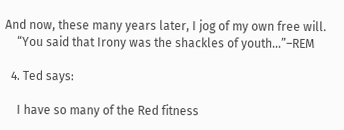And now, these many years later, I jog of my own free will.
    “You said that Irony was the shackles of youth…”–REM

  4. Ted says:

    I have so many of the Red fitness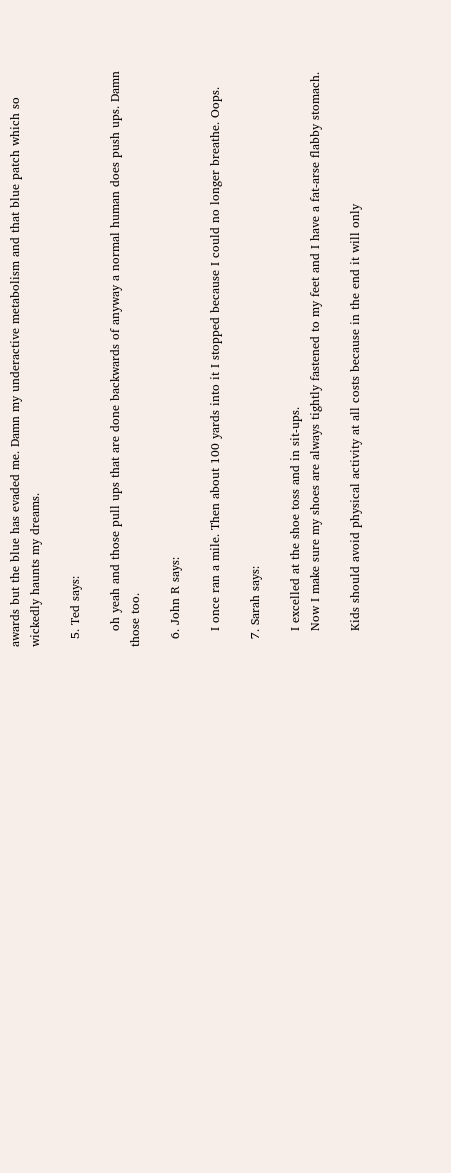awards but the blue has evaded me. Damn my underactive metabolism and that blue patch which so wickedly haunts my dreams.

  5. Ted says:

    oh yeah and those pull ups that are done backwards of anyway a normal human does push ups. Damn those too.

  6. John R says:

    I once ran a mile. Then about 100 yards into it I stopped because I could no longer breathe. Oops.

  7. Sarah says:

    I excelled at the shoe toss and in sit-ups.
    Now I make sure my shoes are always tightly fastened to my feet and I have a fat-arse flabby stomach.

    Kids should avoid physical activity at all costs because in the end it will only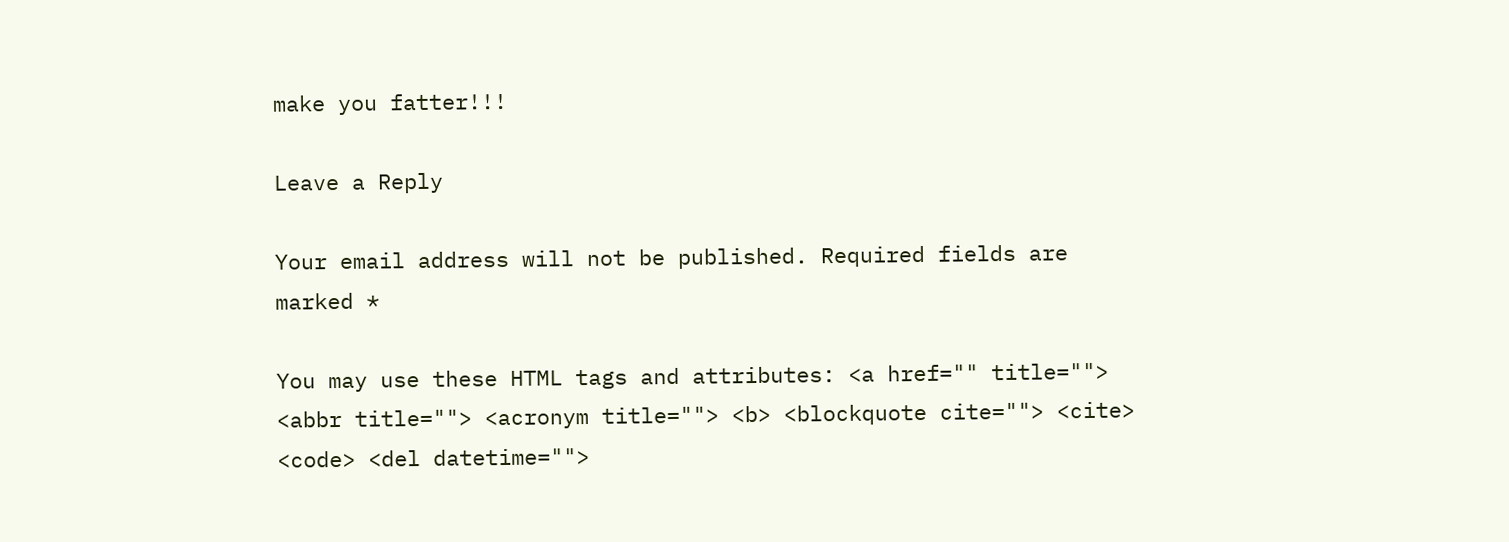make you fatter!!!

Leave a Reply

Your email address will not be published. Required fields are marked *

You may use these HTML tags and attributes: <a href="" title=""> <abbr title=""> <acronym title=""> <b> <blockquote cite=""> <cite> <code> <del datetime="">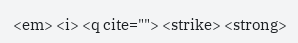<em> <i> <q cite=""> <strike> <strong>